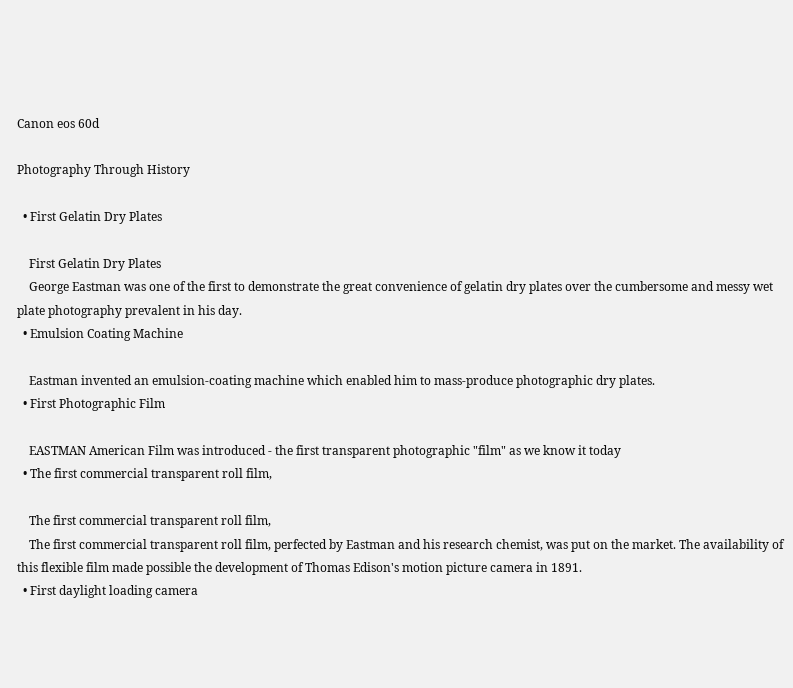Canon eos 60d

Photography Through History

  • First Gelatin Dry Plates

    First Gelatin Dry Plates
    George Eastman was one of the first to demonstrate the great convenience of gelatin dry plates over the cumbersome and messy wet plate photography prevalent in his day.
  • Emulsion Coating Machine

    Eastman invented an emulsion-coating machine which enabled him to mass-produce photographic dry plates.
  • First Photographic Film

    EASTMAN American Film was introduced - the first transparent photographic "film" as we know it today
  • The first commercial transparent roll film,

    The first commercial transparent roll film,
    The first commercial transparent roll film, perfected by Eastman and his research chemist, was put on the market. The availability of this flexible film made possible the development of Thomas Edison's motion picture camera in 1891.
  • First daylight loading camera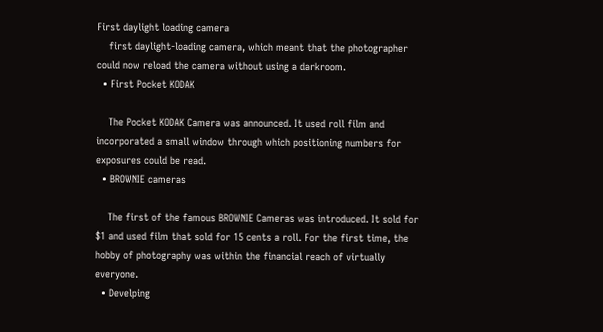First daylight loading camera
    first daylight-loading camera, which meant that the photographer could now reload the camera without using a darkroom.
  • First Pocket KODAK

    The Pocket KODAK Camera was announced. It used roll film and incorporated a small window through which positioning numbers for exposures could be read.
  • BROWNIE cameras

    The first of the famous BROWNIE Cameras was introduced. It sold for $1 and used film that sold for 15 cents a roll. For the first time, the hobby of photography was within the financial reach of virtually everyone.
  • Develping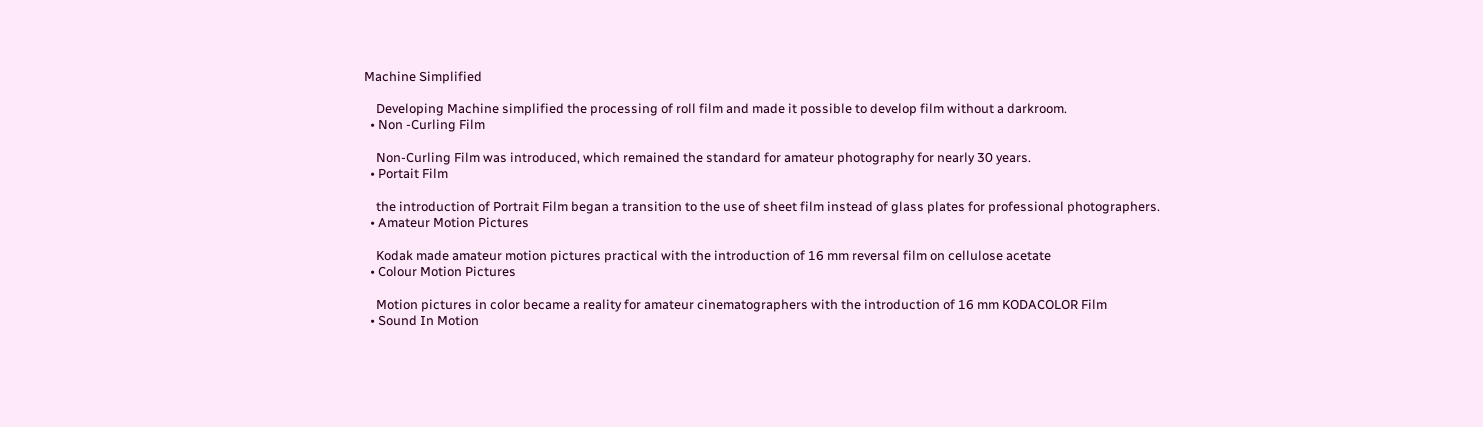Machine Simplified

    Developing Machine simplified the processing of roll film and made it possible to develop film without a darkroom.
  • Non -Curling Film

    Non-Curling Film was introduced, which remained the standard for amateur photography for nearly 30 years.
  • Portait Film

    the introduction of Portrait Film began a transition to the use of sheet film instead of glass plates for professional photographers.
  • Amateur Motion Pictures

    Kodak made amateur motion pictures practical with the introduction of 16 mm reversal film on cellulose acetate
  • Colour Motion Pictures

    Motion pictures in color became a reality for amateur cinematographers with the introduction of 16 mm KODACOLOR Film
  • Sound In Motion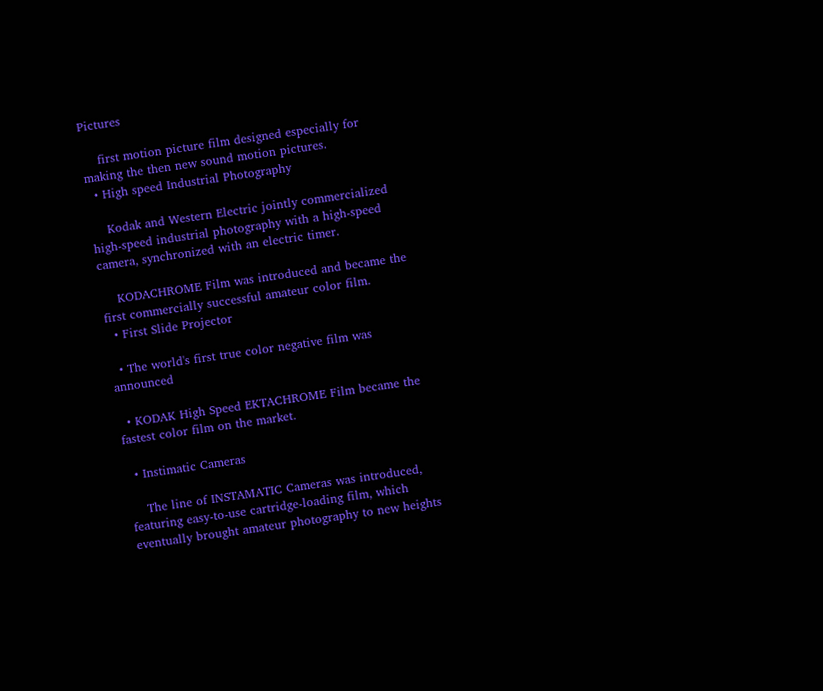Pictures

    first motion picture film designed especially for making the then new sound motion pictures.
  • High speed Industrial Photography

    Kodak and Western Electric jointly commercialized high-speed industrial photography with a high-speed camera, synchronized with an electric timer.

    KODACHROME Film was introduced and became the first commercially successful amateur color film.
  • First Slide Projector

  • The world's first true color negative film was announced

  • KODAK High Speed EKTACHROME Film became the fastest color film on the market.

  • Instimatic Cameras

    The line of INSTAMATIC Cameras was introduced, featuring easy-to-use cartridge-loading film, which eventually brought amateur photography to new heights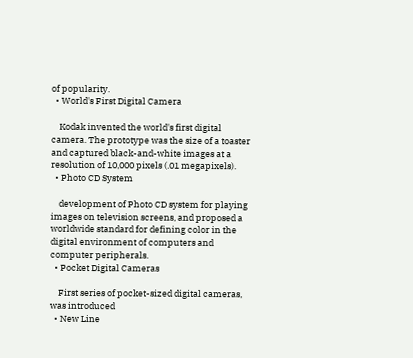of popularity.
  • World's First Digital Camera

    Kodak invented the world's first digital camera. The prototype was the size of a toaster and captured black-and-white images at a resolution of 10,000 pixels (.01 megapixels).
  • Photo CD System

    development of Photo CD system for playing images on television screens, and proposed a worldwide standard for defining color in the digital environment of computers and computer peripherals.
  • Pocket Digital Cameras

    First series of pocket-sized digital cameras, was introduced
  • New Line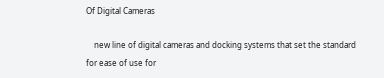Of Digital Cameras

    new line of digital cameras and docking systems that set the standard for ease of use for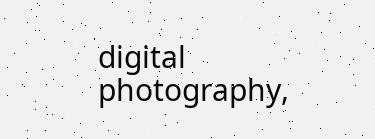digital photography,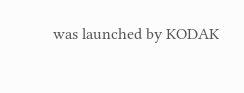was launched by KODAK